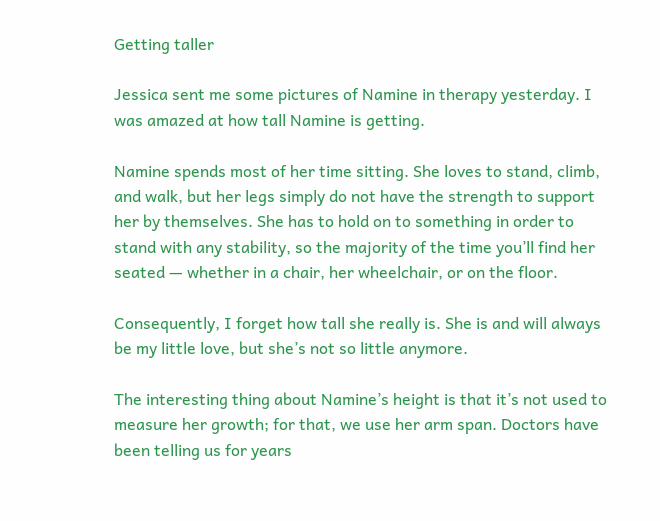Getting taller

Jessica sent me some pictures of Namine in therapy yesterday. I was amazed at how tall Namine is getting.

Namine spends most of her time sitting. She loves to stand, climb, and walk, but her legs simply do not have the strength to support her by themselves. She has to hold on to something in order to stand with any stability, so the majority of the time you’ll find her seated — whether in a chair, her wheelchair, or on the floor.

Consequently, I forget how tall she really is. She is and will always be my little love, but she’s not so little anymore.

The interesting thing about Namine’s height is that it’s not used to measure her growth; for that, we use her arm span. Doctors have been telling us for years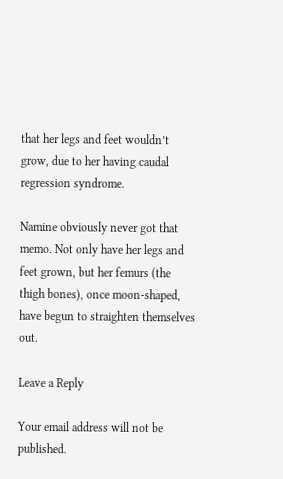that her legs and feet wouldn’t grow, due to her having caudal regression syndrome.

Namine obviously never got that memo. Not only have her legs and feet grown, but her femurs (the thigh bones), once moon-shaped, have begun to straighten themselves out.

Leave a Reply

Your email address will not be published.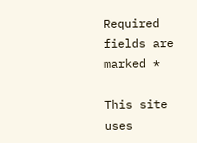Required fields are marked *

This site uses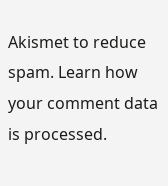Akismet to reduce spam. Learn how your comment data is processed.